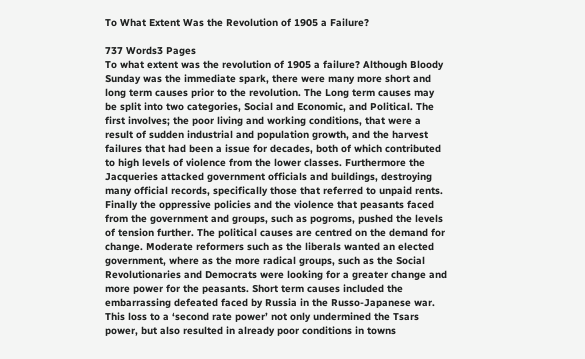To What Extent Was the Revolution of 1905 a Failure?

737 Words3 Pages
To what extent was the revolution of 1905 a failure? Although Bloody Sunday was the immediate spark, there were many more short and long term causes prior to the revolution. The Long term causes may be split into two categories, Social and Economic, and Political. The first involves; the poor living and working conditions, that were a result of sudden industrial and population growth, and the harvest failures that had been a issue for decades, both of which contributed to high levels of violence from the lower classes. Furthermore the Jacqueries attacked government officials and buildings, destroying many official records, specifically those that referred to unpaid rents. Finally the oppressive policies and the violence that peasants faced from the government and groups, such as pogroms, pushed the levels of tension further. The political causes are centred on the demand for change. Moderate reformers such as the liberals wanted an elected government, where as the more radical groups, such as the Social Revolutionaries and Democrats were looking for a greater change and more power for the peasants. Short term causes included the embarrassing defeated faced by Russia in the Russo-Japanese war. This loss to a ‘second rate power’ not only undermined the Tsars power, but also resulted in already poor conditions in towns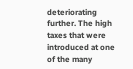deteriorating further. The high taxes that were introduced at one of the many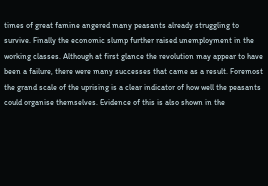times of great famine angered many peasants already struggling to survive. Finally the economic slump further raised unemployment in the working classes. Although at first glance the revolution may appear to have been a failure, there were many successes that came as a result. Foremost the grand scale of the uprising is a clear indicator of how well the peasants could organise themselves. Evidence of this is also shown in the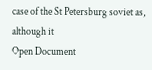case of the St Petersburg soviet as, although it
Open Document